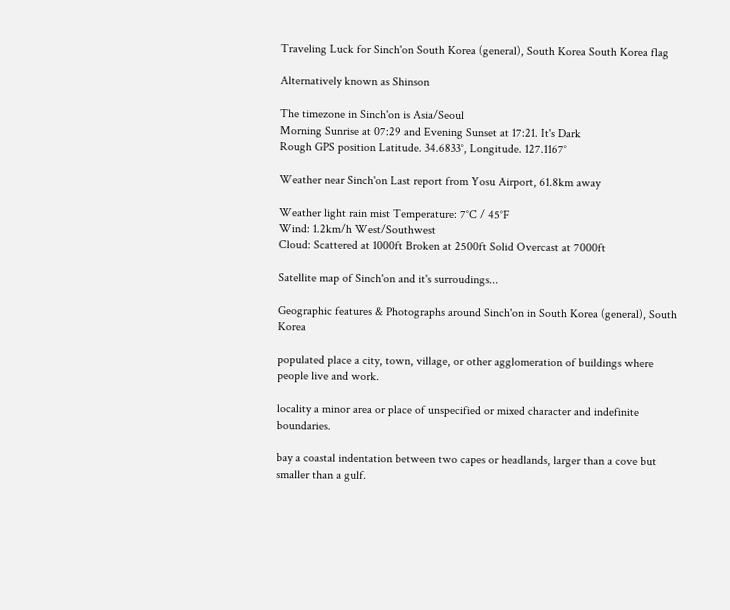Traveling Luck for Sinch'on South Korea (general), South Korea South Korea flag

Alternatively known as Shinson

The timezone in Sinch'on is Asia/Seoul
Morning Sunrise at 07:29 and Evening Sunset at 17:21. It's Dark
Rough GPS position Latitude. 34.6833°, Longitude. 127.1167°

Weather near Sinch'on Last report from Yosu Airport, 61.8km away

Weather light rain mist Temperature: 7°C / 45°F
Wind: 1.2km/h West/Southwest
Cloud: Scattered at 1000ft Broken at 2500ft Solid Overcast at 7000ft

Satellite map of Sinch'on and it's surroudings...

Geographic features & Photographs around Sinch'on in South Korea (general), South Korea

populated place a city, town, village, or other agglomeration of buildings where people live and work.

locality a minor area or place of unspecified or mixed character and indefinite boundaries.

bay a coastal indentation between two capes or headlands, larger than a cove but smaller than a gulf.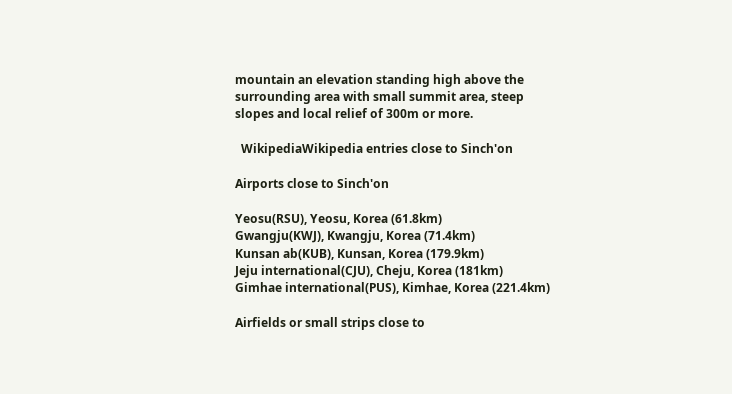mountain an elevation standing high above the surrounding area with small summit area, steep slopes and local relief of 300m or more.

  WikipediaWikipedia entries close to Sinch'on

Airports close to Sinch'on

Yeosu(RSU), Yeosu, Korea (61.8km)
Gwangju(KWJ), Kwangju, Korea (71.4km)
Kunsan ab(KUB), Kunsan, Korea (179.9km)
Jeju international(CJU), Cheju, Korea (181km)
Gimhae international(PUS), Kimhae, Korea (221.4km)

Airfields or small strips close to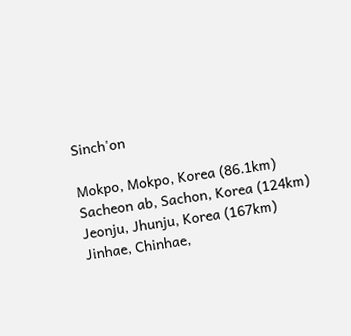Sinch'on

Mokpo, Mokpo, Korea (86.1km)
Sacheon ab, Sachon, Korea (124km)
Jeonju, Jhunju, Korea (167km)
Jinhae, Chinhae,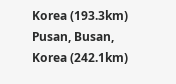Korea (193.3km)
Pusan, Busan, Korea (242.1km)